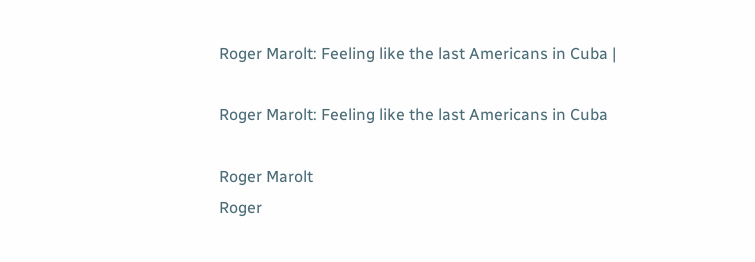Roger Marolt: Feeling like the last Americans in Cuba |

Roger Marolt: Feeling like the last Americans in Cuba

Roger Marolt
Roger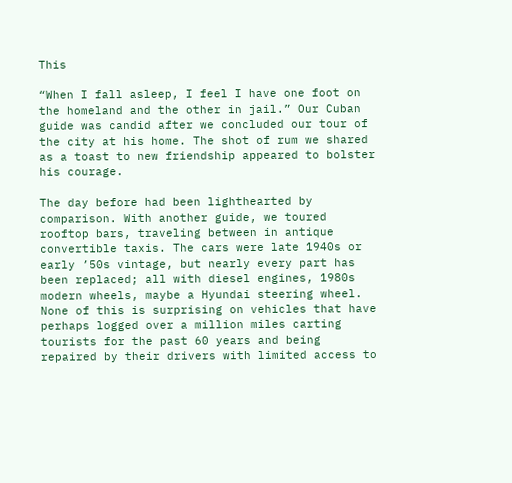This

“When I fall asleep, I feel I have one foot on the homeland and the other in jail.” Our Cuban guide was candid after we concluded our tour of the city at his home. The shot of rum we shared as a toast to new friendship appeared to bolster his courage.

The day before had been lighthearted by comparison. With another guide, we toured rooftop bars, traveling between in antique convertible taxis. The cars were late 1940s or early ’50s vintage, but nearly every part has been replaced; all with diesel engines, 1980s modern wheels, maybe a Hyundai steering wheel. None of this is surprising on vehicles that have perhaps logged over a million miles carting tourists for the past 60 years and being repaired by their drivers with limited access to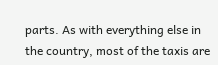parts. As with everything else in the country, most of the taxis are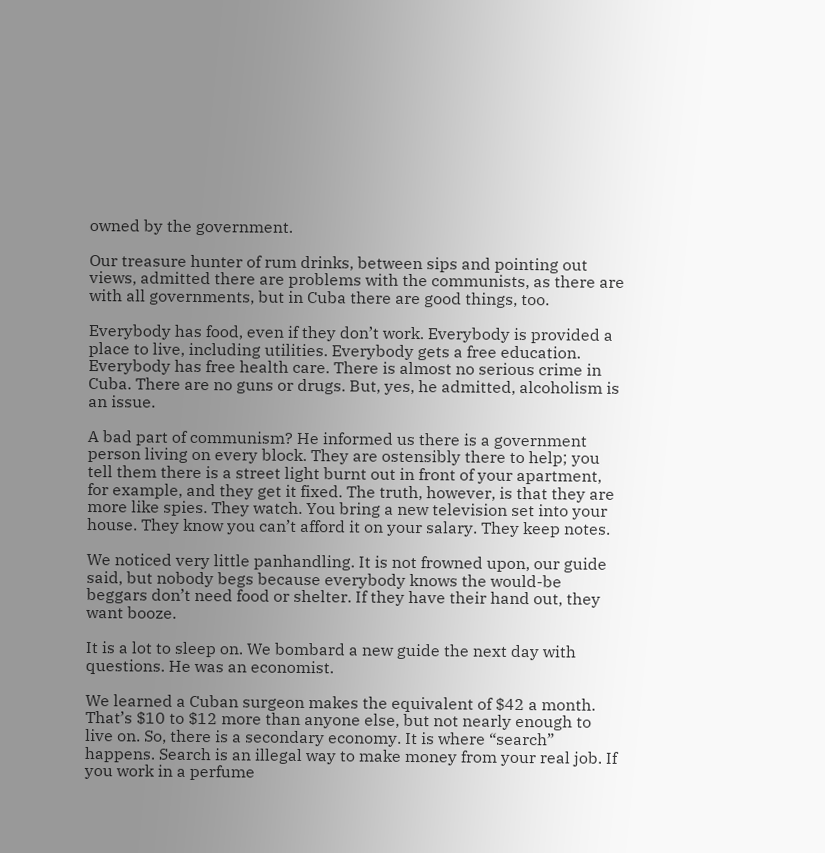owned by the government.

Our treasure hunter of rum drinks, between sips and pointing out views, admitted there are problems with the communists, as there are with all governments, but in Cuba there are good things, too.

Everybody has food, even if they don’t work. Everybody is provided a place to live, including utilities. Everybody gets a free education. Everybody has free health care. There is almost no serious crime in Cuba. There are no guns or drugs. But, yes, he admitted, alcoholism is an issue.

A bad part of communism? He informed us there is a government person living on every block. They are ostensibly there to help; you tell them there is a street light burnt out in front of your apartment, for example, and they get it fixed. The truth, however, is that they are more like spies. They watch. You bring a new television set into your house. They know you can’t afford it on your salary. They keep notes.

We noticed very little panhandling. It is not frowned upon, our guide said, but nobody begs because everybody knows the would-be beggars don’t need food or shelter. If they have their hand out, they want booze.

It is a lot to sleep on. We bombard a new guide the next day with questions. He was an economist.

We learned a Cuban surgeon makes the equivalent of $42 a month. That’s $10 to $12 more than anyone else, but not nearly enough to live on. So, there is a secondary economy. It is where “search” happens. Search is an illegal way to make money from your real job. If you work in a perfume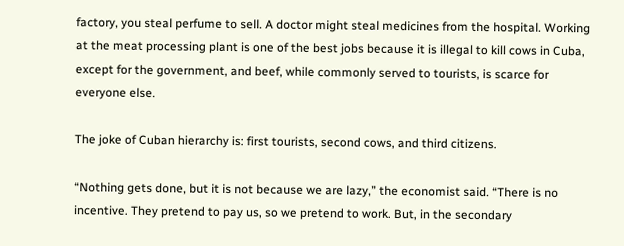factory, you steal perfume to sell. A doctor might steal medicines from the hospital. Working at the meat processing plant is one of the best jobs because it is illegal to kill cows in Cuba, except for the government, and beef, while commonly served to tourists, is scarce for everyone else.

The joke of Cuban hierarchy is: first tourists, second cows, and third citizens.

“Nothing gets done, but it is not because we are lazy,” the economist said. “There is no incentive. They pretend to pay us, so we pretend to work. But, in the secondary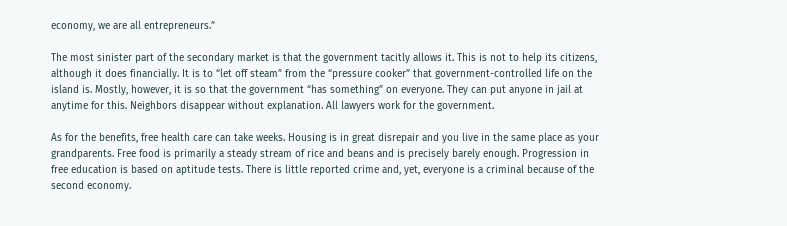economy, we are all entrepreneurs.”

The most sinister part of the secondary market is that the government tacitly allows it. This is not to help its citizens, although it does financially. It is to “let off steam” from the “pressure cooker” that government-controlled life on the island is. Mostly, however, it is so that the government “has something” on everyone. They can put anyone in jail at anytime for this. Neighbors disappear without explanation. All lawyers work for the government.

As for the benefits, free health care can take weeks. Housing is in great disrepair and you live in the same place as your grandparents. Free food is primarily a steady stream of rice and beans and is precisely barely enough. Progression in free education is based on aptitude tests. There is little reported crime and, yet, everyone is a criminal because of the second economy.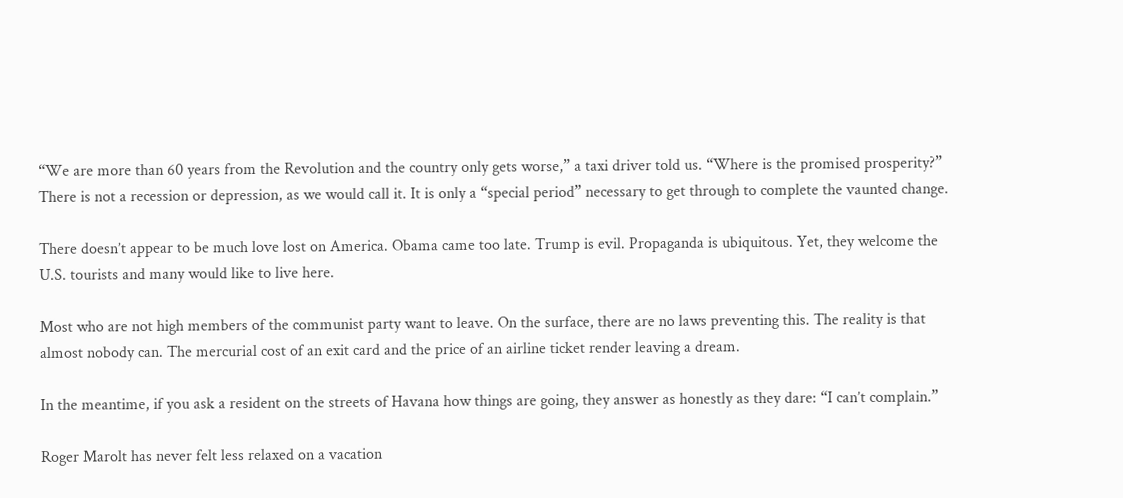“We are more than 60 years from the Revolution and the country only gets worse,” a taxi driver told us. “Where is the promised prosperity?” There is not a recession or depression, as we would call it. It is only a “special period” necessary to get through to complete the vaunted change.

There doesn’t appear to be much love lost on America. Obama came too late. Trump is evil. Propaganda is ubiquitous. Yet, they welcome the U.S. tourists and many would like to live here.

Most who are not high members of the communist party want to leave. On the surface, there are no laws preventing this. The reality is that almost nobody can. The mercurial cost of an exit card and the price of an airline ticket render leaving a dream.

In the meantime, if you ask a resident on the streets of Havana how things are going, they answer as honestly as they dare: “I can’t complain.”

Roger Marolt has never felt less relaxed on a vacation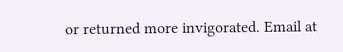or returned more invigorated. Email at